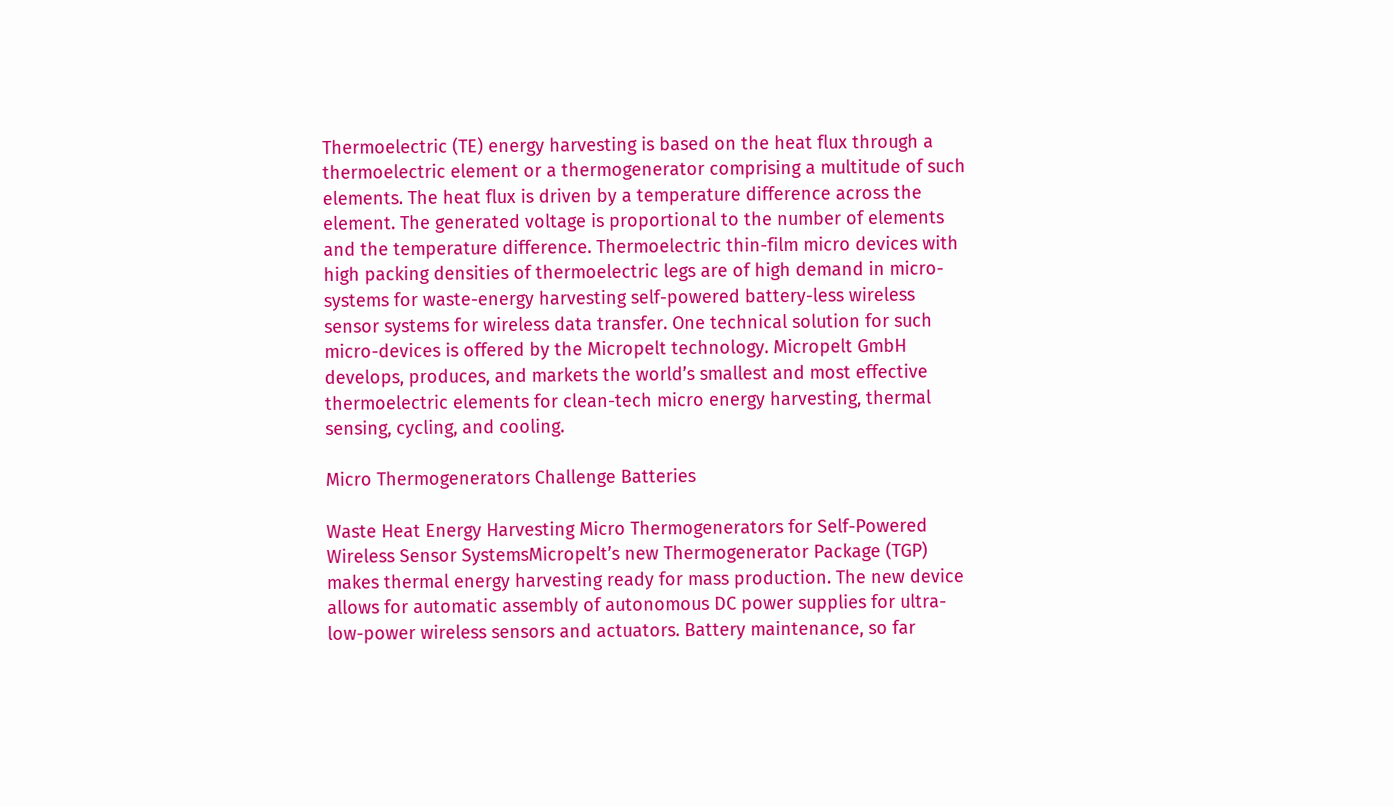Thermoelectric (TE) energy harvesting is based on the heat flux through a thermoelectric element or a thermogenerator comprising a multitude of such elements. The heat flux is driven by a temperature difference across the element. The generated voltage is proportional to the number of elements and the temperature difference. Thermoelectric thin-film micro devices with high packing densities of thermoelectric legs are of high demand in micro-systems for waste-energy harvesting self-powered battery-less wireless sensor systems for wireless data transfer. One technical solution for such micro-devices is offered by the Micropelt technology. Micropelt GmbH develops, produces, and markets the world’s smallest and most effective thermoelectric elements for clean-tech micro energy harvesting, thermal sensing, cycling, and cooling.

Micro Thermogenerators Challenge Batteries

Waste Heat Energy Harvesting Micro Thermogenerators for Self-Powered Wireless Sensor SystemsMicropelt’s new Thermogenerator Package (TGP) makes thermal energy harvesting ready for mass production. The new device allows for automatic assembly of autonomous DC power supplies for ultra-low-power wireless sensors and actuators. Battery maintenance, so far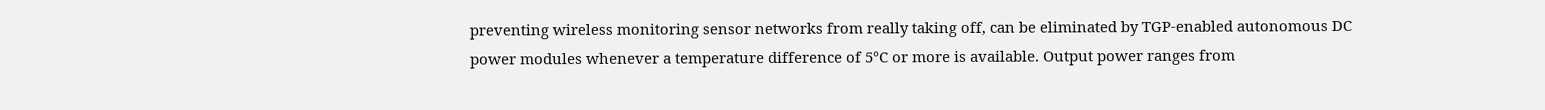preventing wireless monitoring sensor networks from really taking off, can be eliminated by TGP-enabled autonomous DC power modules whenever a temperature difference of 5°C or more is available. Output power ranges from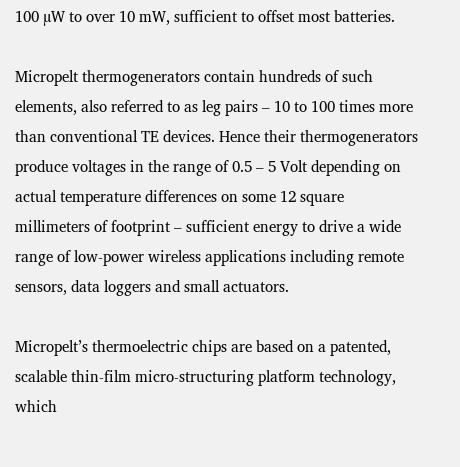100 µW to over 10 mW, sufficient to offset most batteries.

Micropelt thermogenerators contain hundreds of such elements, also referred to as leg pairs – 10 to 100 times more than conventional TE devices. Hence their thermogenerators produce voltages in the range of 0.5 – 5 Volt depending on actual temperature differences on some 12 square millimeters of footprint – sufficient energy to drive a wide range of low-power wireless applications including remote sensors, data loggers and small actuators.

Micropelt’s thermoelectric chips are based on a patented, scalable thin-film micro-structuring platform technology, which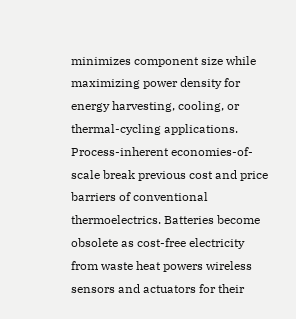minimizes component size while maximizing power density for energy harvesting, cooling, or thermal-cycling applications. Process-inherent economies-of-scale break previous cost and price barriers of conventional thermoelectrics. Batteries become obsolete as cost-free electricity from waste heat powers wireless sensors and actuators for their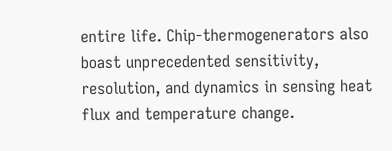entire life. Chip-thermogenerators also boast unprecedented sensitivity, resolution, and dynamics in sensing heat flux and temperature change.